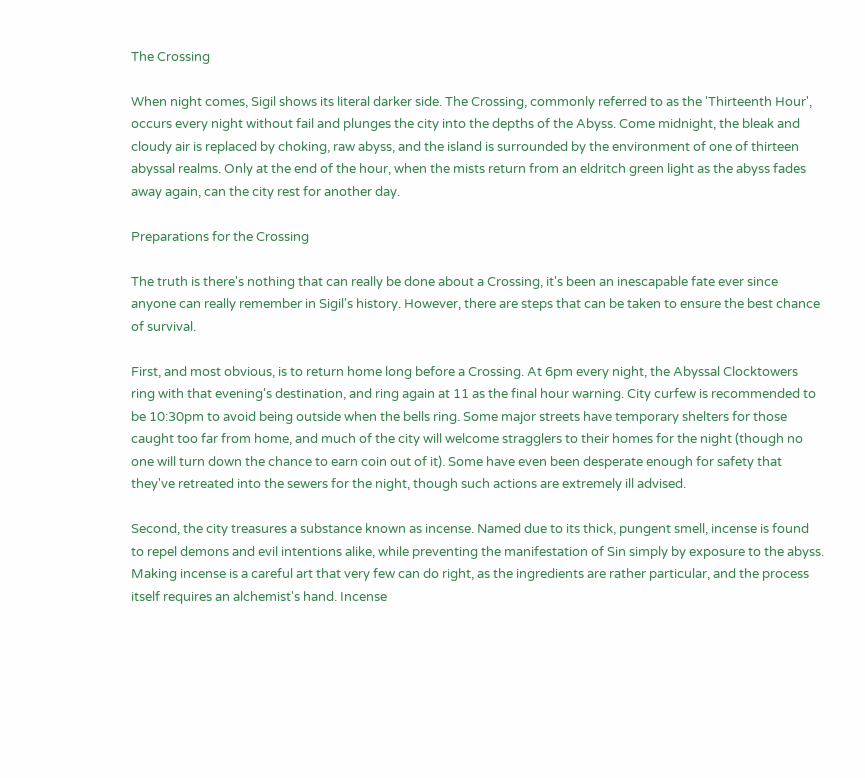The Crossing

When night comes, Sigil shows its literal darker side. The Crossing, commonly referred to as the 'Thirteenth Hour', occurs every night without fail and plunges the city into the depths of the Abyss. Come midnight, the bleak and cloudy air is replaced by choking, raw abyss, and the island is surrounded by the environment of one of thirteen abyssal realms. Only at the end of the hour, when the mists return from an eldritch green light as the abyss fades away again, can the city rest for another day.

Preparations for the Crossing

The truth is there's nothing that can really be done about a Crossing, it's been an inescapable fate ever since anyone can really remember in Sigil's history. However, there are steps that can be taken to ensure the best chance of survival.

First, and most obvious, is to return home long before a Crossing. At 6pm every night, the Abyssal Clocktowers ring with that evening's destination, and ring again at 11 as the final hour warning. City curfew is recommended to be 10:30pm to avoid being outside when the bells ring. Some major streets have temporary shelters for those caught too far from home, and much of the city will welcome stragglers to their homes for the night (though no one will turn down the chance to earn coin out of it). Some have even been desperate enough for safety that they've retreated into the sewers for the night, though such actions are extremely ill advised.

Second, the city treasures a substance known as incense. Named due to its thick, pungent smell, incense is found to repel demons and evil intentions alike, while preventing the manifestation of Sin simply by exposure to the abyss. Making incense is a careful art that very few can do right, as the ingredients are rather particular, and the process itself requires an alchemist's hand. Incense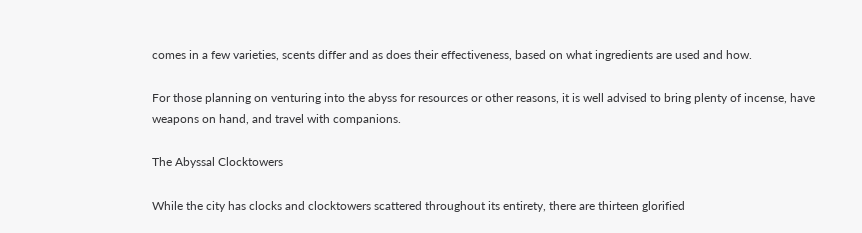comes in a few varieties, scents differ and as does their effectiveness, based on what ingredients are used and how.

For those planning on venturing into the abyss for resources or other reasons, it is well advised to bring plenty of incense, have weapons on hand, and travel with companions.

The Abyssal Clocktowers

While the city has clocks and clocktowers scattered throughout its entirety, there are thirteen glorified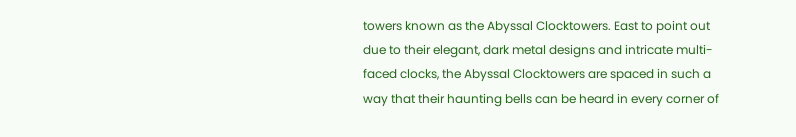towers known as the Abyssal Clocktowers. East to point out due to their elegant, dark metal designs and intricate multi-faced clocks, the Abyssal Clocktowers are spaced in such a way that their haunting bells can be heard in every corner of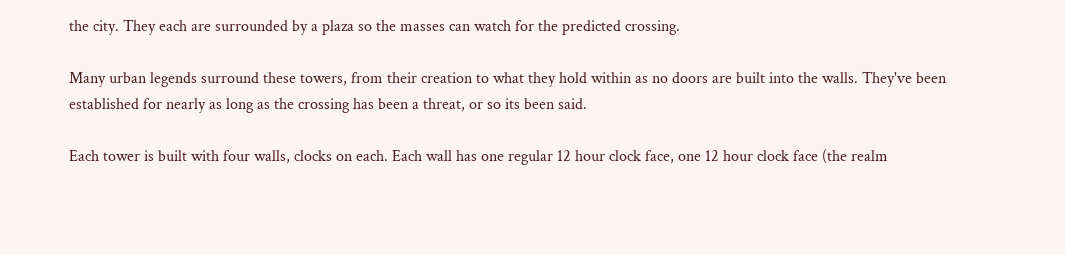the city. They each are surrounded by a plaza so the masses can watch for the predicted crossing.

Many urban legends surround these towers, from their creation to what they hold within as no doors are built into the walls. They've been established for nearly as long as the crossing has been a threat, or so its been said.

Each tower is built with four walls, clocks on each. Each wall has one regular 12 hour clock face, one 12 hour clock face (the realm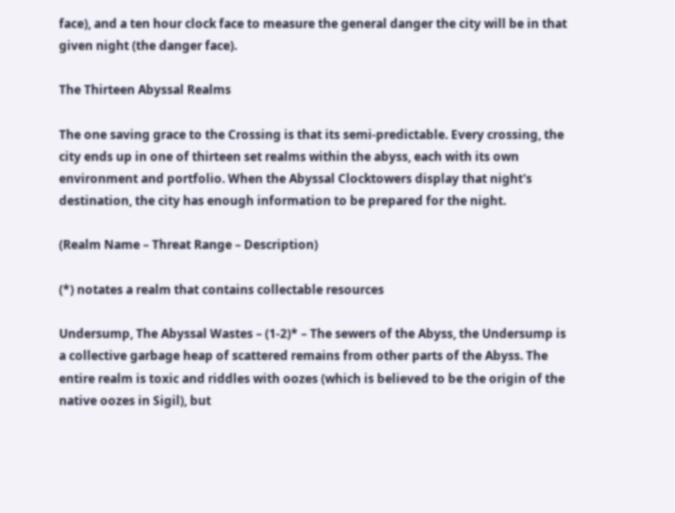face), and a ten hour clock face to measure the general danger the city will be in that given night (the danger face).

The Thirteen Abyssal Realms

The one saving grace to the Crossing is that its semi-predictable. Every crossing, the city ends up in one of thirteen set realms within the abyss, each with its own environment and portfolio. When the Abyssal Clocktowers display that night's destination, the city has enough information to be prepared for the night.

(Realm Name – Threat Range – Description)

(*) notates a realm that contains collectable resources

Undersump, The Abyssal Wastes – (1-2)* – The sewers of the Abyss, the Undersump is a collective garbage heap of scattered remains from other parts of the Abyss. The entire realm is toxic and riddles with oozes (which is believed to be the origin of the native oozes in Sigil), but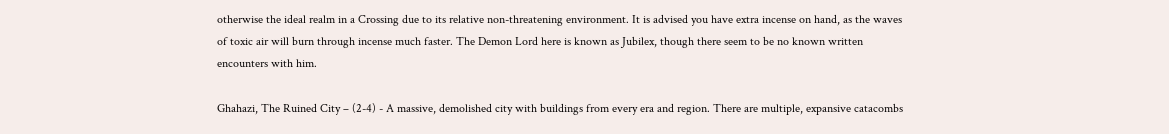otherwise the ideal realm in a Crossing due to its relative non-threatening environment. It is advised you have extra incense on hand, as the waves of toxic air will burn through incense much faster. The Demon Lord here is known as Jubilex, though there seem to be no known written encounters with him.

Ghahazi, The Ruined City – (2-4) - A massive, demolished city with buildings from every era and region. There are multiple, expansive catacombs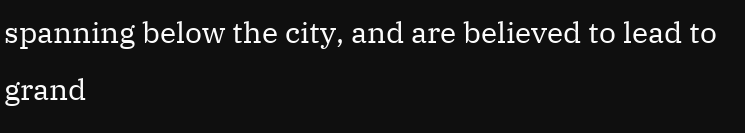spanning below the city, and are believed to lead to grand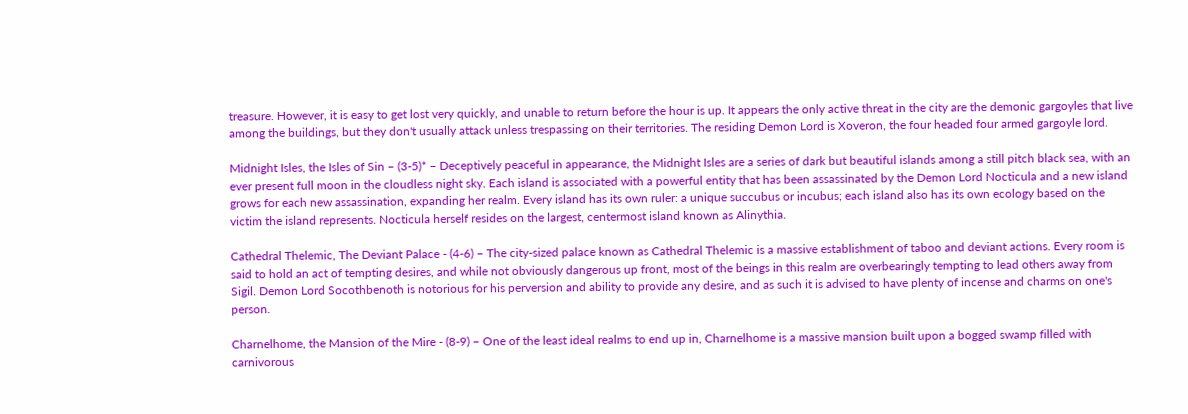treasure. However, it is easy to get lost very quickly, and unable to return before the hour is up. It appears the only active threat in the city are the demonic gargoyles that live among the buildings, but they don't usually attack unless trespassing on their territories. The residing Demon Lord is Xoveron, the four headed four armed gargoyle lord.

Midnight Isles, the Isles of Sin – (3-5)* – Deceptively peaceful in appearance, the Midnight Isles are a series of dark but beautiful islands among a still pitch black sea, with an ever present full moon in the cloudless night sky. Each island is associated with a powerful entity that has been assassinated by the Demon Lord Nocticula and a new island grows for each new assassination, expanding her realm. Every island has its own ruler: a unique succubus or incubus; each island also has its own ecology based on the victim the island represents. Nocticula herself resides on the largest, centermost island known as Alinythia.

Cathedral Thelemic, The Deviant Palace - (4-6) – The city-sized palace known as Cathedral Thelemic is a massive establishment of taboo and deviant actions. Every room is said to hold an act of tempting desires, and while not obviously dangerous up front, most of the beings in this realm are overbearingly tempting to lead others away from Sigil. Demon Lord Socothbenoth is notorious for his perversion and ability to provide any desire, and as such it is advised to have plenty of incense and charms on one's person.

Charnelhome, the Mansion of the Mire - (8-9) – One of the least ideal realms to end up in, Charnelhome is a massive mansion built upon a bogged swamp filled with carnivorous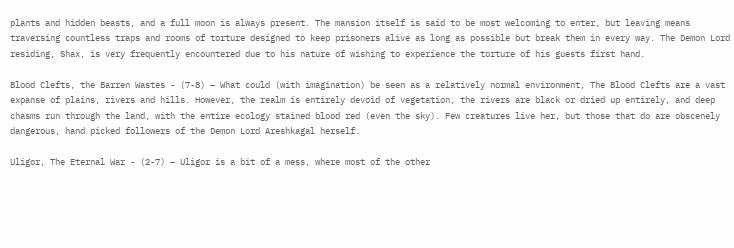plants and hidden beasts, and a full moon is always present. The mansion itself is said to be most welcoming to enter, but leaving means traversing countless traps and rooms of torture designed to keep prisoners alive as long as possible but break them in every way. The Demon Lord residing, Shax, is very frequently encountered due to his nature of wishing to experience the torture of his guests first hand.

Blood Clefts, the Barren Wastes - (7-8) – What could (with imagination) be seen as a relatively normal environment, The Blood Clefts are a vast expanse of plains, rivers and hills. However, the realm is entirely devoid of vegetation, the rivers are black or dried up entirely, and deep chasms run through the land, with the entire ecology stained blood red (even the sky). Few creatures live her, but those that do are obscenely dangerous, hand picked followers of the Demon Lord Areshkagal herself.

Uligor, The Eternal War - (2-7) – Uligor is a bit of a mess, where most of the other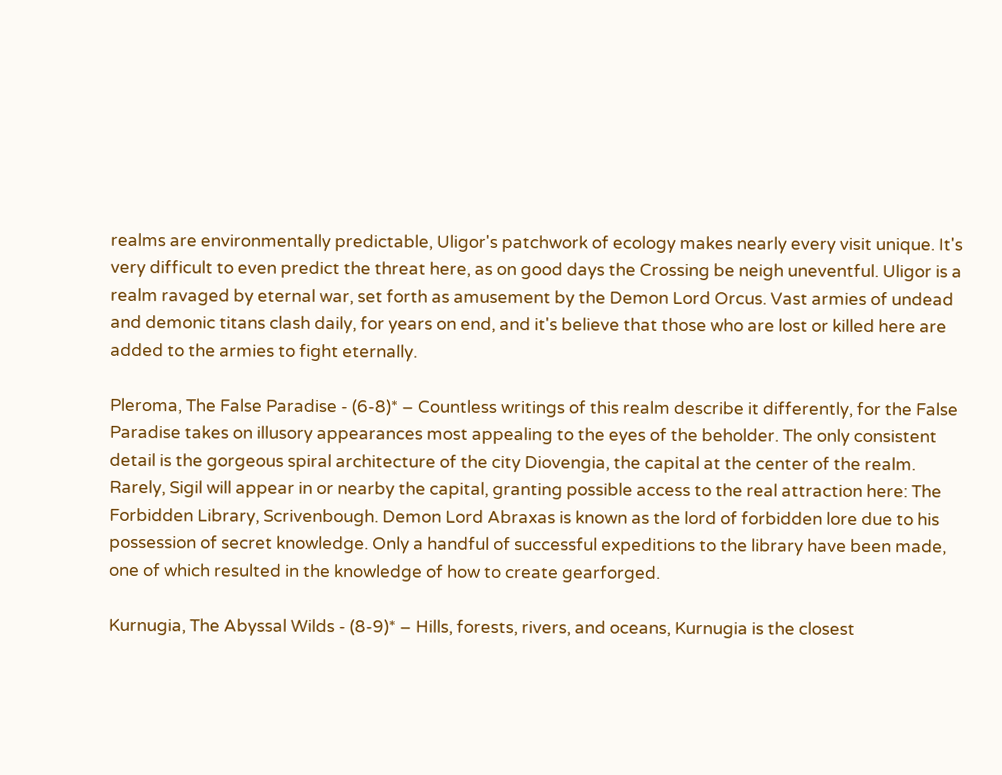realms are environmentally predictable, Uligor's patchwork of ecology makes nearly every visit unique. It's very difficult to even predict the threat here, as on good days the Crossing be neigh uneventful. Uligor is a realm ravaged by eternal war, set forth as amusement by the Demon Lord Orcus. Vast armies of undead and demonic titans clash daily, for years on end, and it's believe that those who are lost or killed here are added to the armies to fight eternally.

Pleroma, The False Paradise - (6-8)* – Countless writings of this realm describe it differently, for the False Paradise takes on illusory appearances most appealing to the eyes of the beholder. The only consistent detail is the gorgeous spiral architecture of the city Diovengia, the capital at the center of the realm. Rarely, Sigil will appear in or nearby the capital, granting possible access to the real attraction here: The Forbidden Library, Scrivenbough. Demon Lord Abraxas is known as the lord of forbidden lore due to his possession of secret knowledge. Only a handful of successful expeditions to the library have been made, one of which resulted in the knowledge of how to create gearforged.

Kurnugia, The Abyssal Wilds - (8-9)* – Hills, forests, rivers, and oceans, Kurnugia is the closest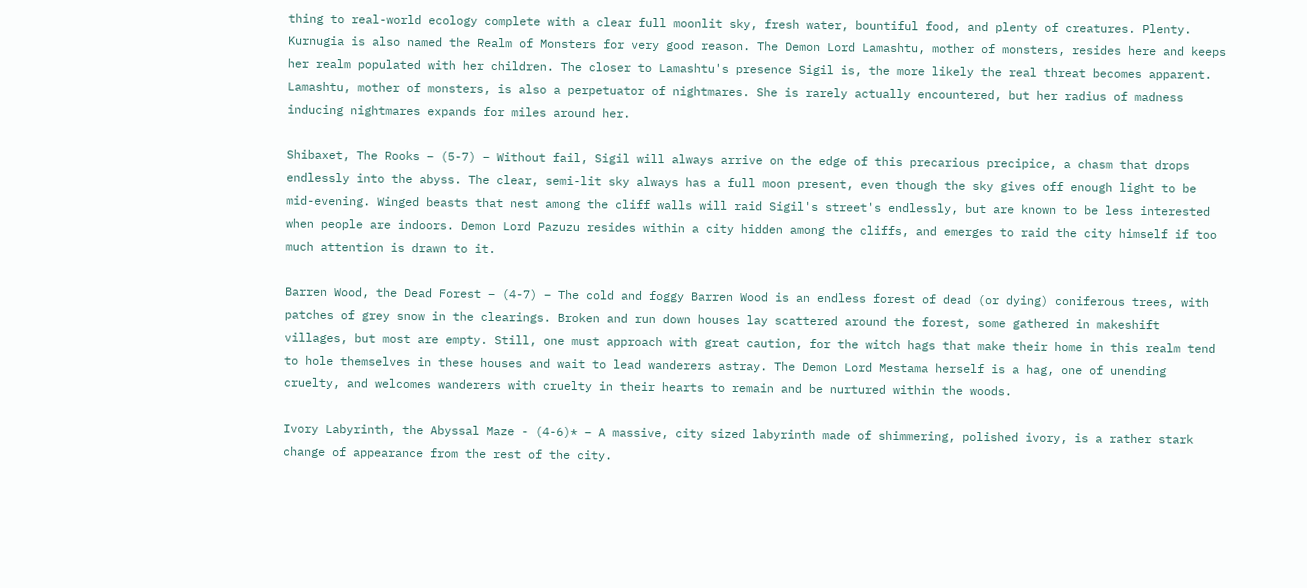thing to real-world ecology complete with a clear full moonlit sky, fresh water, bountiful food, and plenty of creatures. Plenty. Kurnugia is also named the Realm of Monsters for very good reason. The Demon Lord Lamashtu, mother of monsters, resides here and keeps her realm populated with her children. The closer to Lamashtu's presence Sigil is, the more likely the real threat becomes apparent. Lamashtu, mother of monsters, is also a perpetuator of nightmares. She is rarely actually encountered, but her radius of madness inducing nightmares expands for miles around her.

Shibaxet, The Rooks – (5-7) – Without fail, Sigil will always arrive on the edge of this precarious precipice, a chasm that drops endlessly into the abyss. The clear, semi-lit sky always has a full moon present, even though the sky gives off enough light to be mid-evening. Winged beasts that nest among the cliff walls will raid Sigil's street's endlessly, but are known to be less interested when people are indoors. Demon Lord Pazuzu resides within a city hidden among the cliffs, and emerges to raid the city himself if too much attention is drawn to it.

Barren Wood, the Dead Forest – (4-7) – The cold and foggy Barren Wood is an endless forest of dead (or dying) coniferous trees, with patches of grey snow in the clearings. Broken and run down houses lay scattered around the forest, some gathered in makeshift villages, but most are empty. Still, one must approach with great caution, for the witch hags that make their home in this realm tend to hole themselves in these houses and wait to lead wanderers astray. The Demon Lord Mestama herself is a hag, one of unending cruelty, and welcomes wanderers with cruelty in their hearts to remain and be nurtured within the woods.

Ivory Labyrinth, the Abyssal Maze - (4-6)* – A massive, city sized labyrinth made of shimmering, polished ivory, is a rather stark change of appearance from the rest of the city.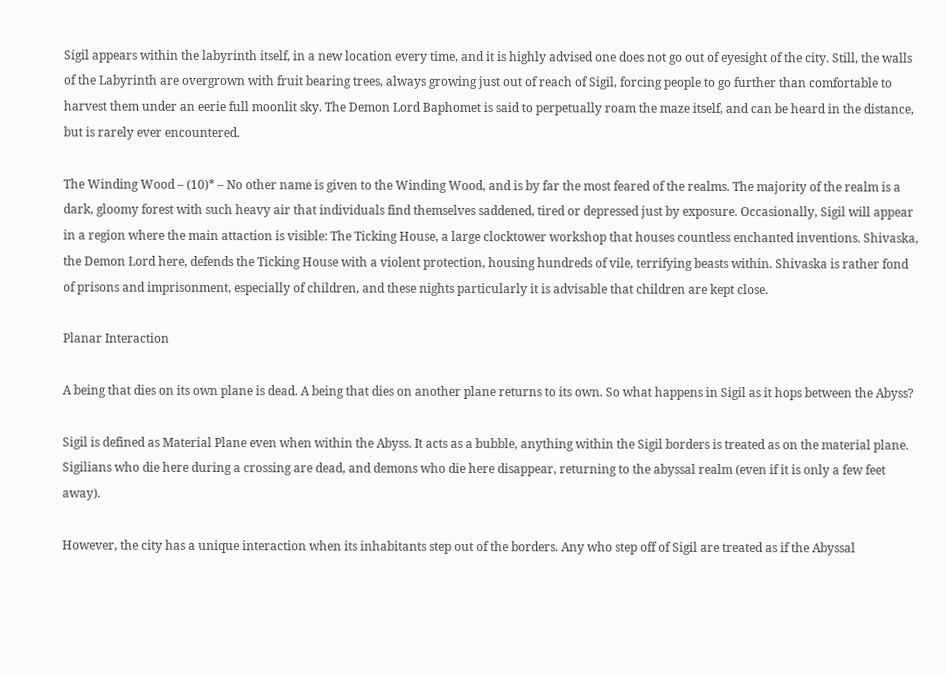Sigil appears within the labyrinth itself, in a new location every time, and it is highly advised one does not go out of eyesight of the city. Still, the walls of the Labyrinth are overgrown with fruit bearing trees, always growing just out of reach of Sigil, forcing people to go further than comfortable to harvest them under an eerie full moonlit sky. The Demon Lord Baphomet is said to perpetually roam the maze itself, and can be heard in the distance, but is rarely ever encountered.

The Winding Wood – (10)* – No other name is given to the Winding Wood, and is by far the most feared of the realms. The majority of the realm is a dark, gloomy forest with such heavy air that individuals find themselves saddened, tired or depressed just by exposure. Occasionally, Sigil will appear in a region where the main attaction is visible: The Ticking House, a large clocktower workshop that houses countless enchanted inventions. Shivaska, the Demon Lord here, defends the Ticking House with a violent protection, housing hundreds of vile, terrifying beasts within. Shivaska is rather fond of prisons and imprisonment, especially of children, and these nights particularly it is advisable that children are kept close.

Planar Interaction

A being that dies on its own plane is dead. A being that dies on another plane returns to its own. So what happens in Sigil as it hops between the Abyss?

Sigil is defined as Material Plane even when within the Abyss. It acts as a bubble, anything within the Sigil borders is treated as on the material plane. Sigilians who die here during a crossing are dead, and demons who die here disappear, returning to the abyssal realm (even if it is only a few feet away).

However, the city has a unique interaction when its inhabitants step out of the borders. Any who step off of Sigil are treated as if the Abyssal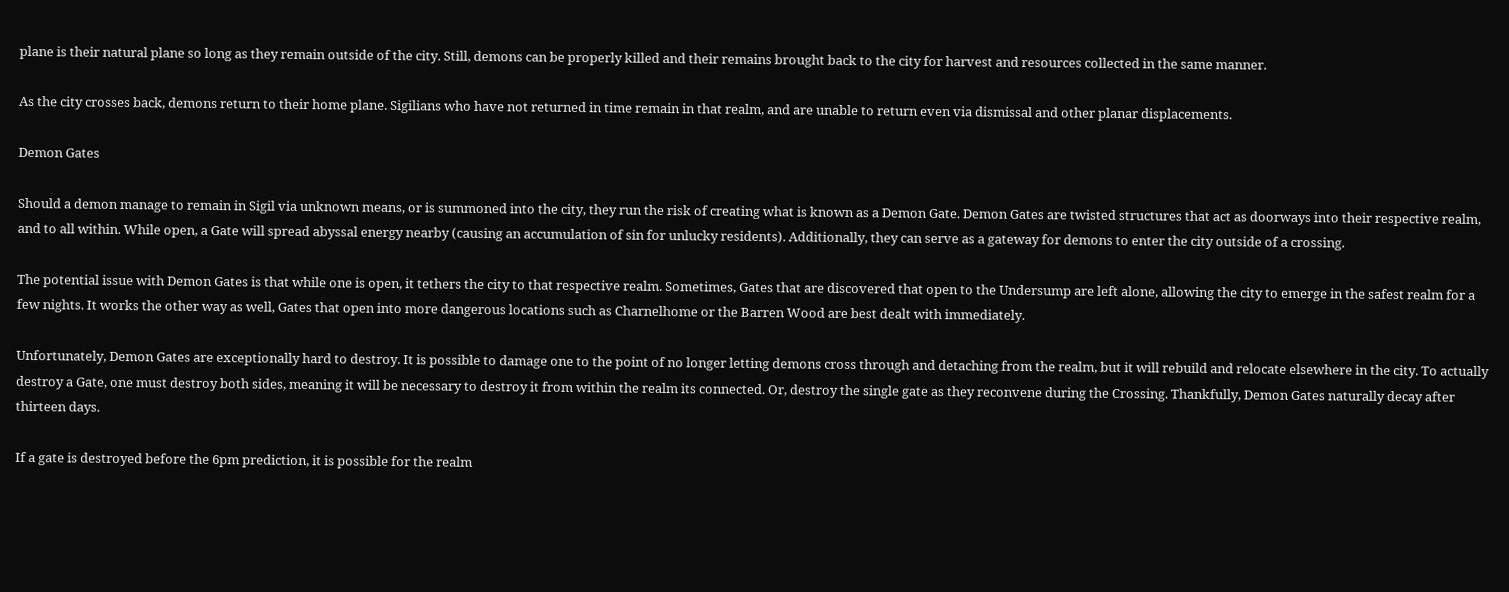plane is their natural plane so long as they remain outside of the city. Still, demons can be properly killed and their remains brought back to the city for harvest and resources collected in the same manner.

As the city crosses back, demons return to their home plane. Sigilians who have not returned in time remain in that realm, and are unable to return even via dismissal and other planar displacements.

Demon Gates

Should a demon manage to remain in Sigil via unknown means, or is summoned into the city, they run the risk of creating what is known as a Demon Gate. Demon Gates are twisted structures that act as doorways into their respective realm, and to all within. While open, a Gate will spread abyssal energy nearby (causing an accumulation of sin for unlucky residents). Additionally, they can serve as a gateway for demons to enter the city outside of a crossing.

The potential issue with Demon Gates is that while one is open, it tethers the city to that respective realm. Sometimes, Gates that are discovered that open to the Undersump are left alone, allowing the city to emerge in the safest realm for a few nights. It works the other way as well, Gates that open into more dangerous locations such as Charnelhome or the Barren Wood are best dealt with immediately.

Unfortunately, Demon Gates are exceptionally hard to destroy. It is possible to damage one to the point of no longer letting demons cross through and detaching from the realm, but it will rebuild and relocate elsewhere in the city. To actually destroy a Gate, one must destroy both sides, meaning it will be necessary to destroy it from within the realm its connected. Or, destroy the single gate as they reconvene during the Crossing. Thankfully, Demon Gates naturally decay after thirteen days.

If a gate is destroyed before the 6pm prediction, it is possible for the realm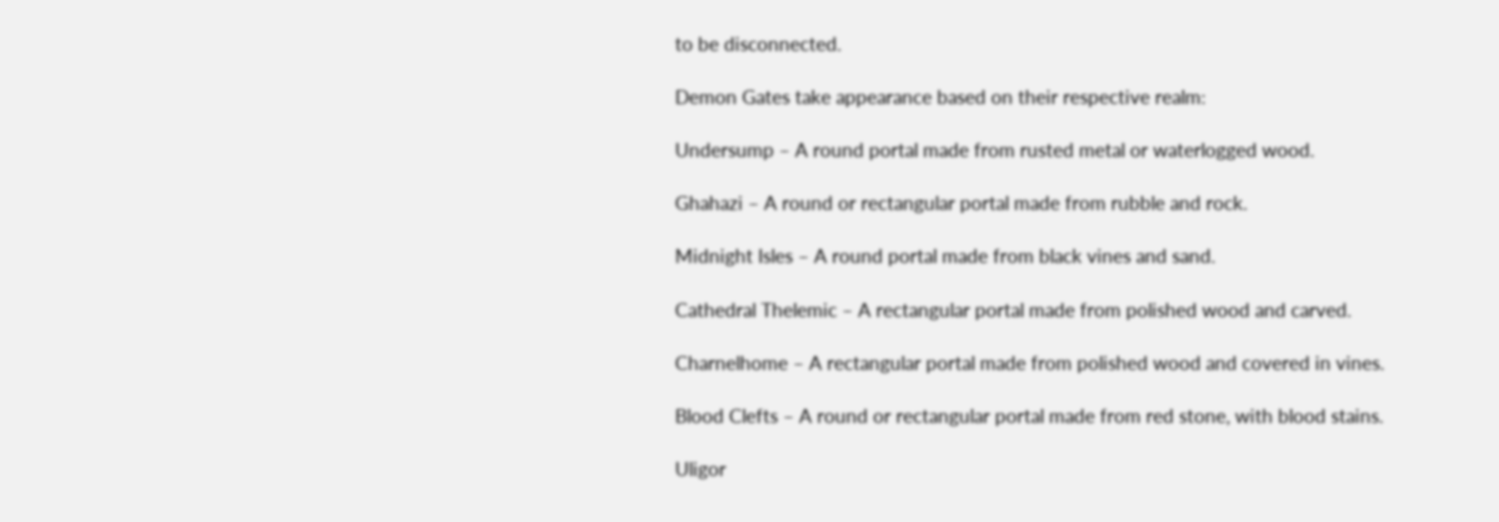to be disconnected.

Demon Gates take appearance based on their respective realm:

Undersump – A round portal made from rusted metal or waterlogged wood.

Ghahazi – A round or rectangular portal made from rubble and rock.

Midnight Isles – A round portal made from black vines and sand.

Cathedral Thelemic – A rectangular portal made from polished wood and carved.

Charnelhome – A rectangular portal made from polished wood and covered in vines.

Blood Clefts – A round or rectangular portal made from red stone, with blood stains.

Uligor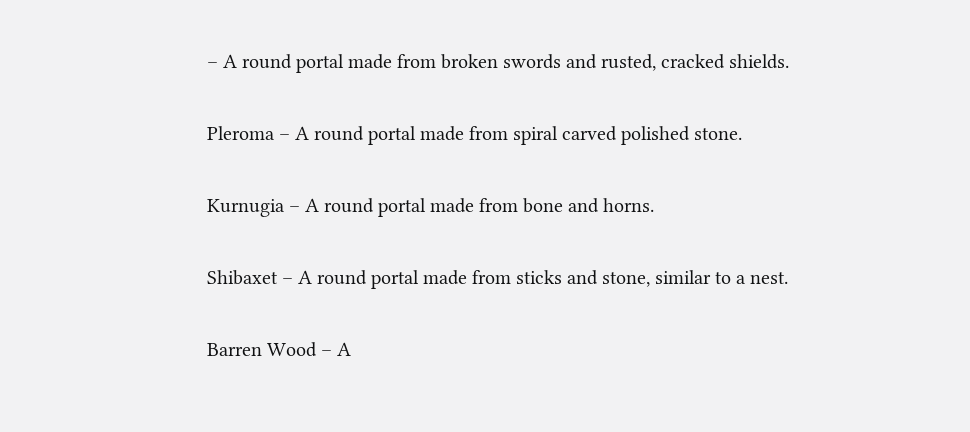– A round portal made from broken swords and rusted, cracked shields.

Pleroma – A round portal made from spiral carved polished stone.

Kurnugia – A round portal made from bone and horns.

Shibaxet – A round portal made from sticks and stone, similar to a nest.

Barren Wood – A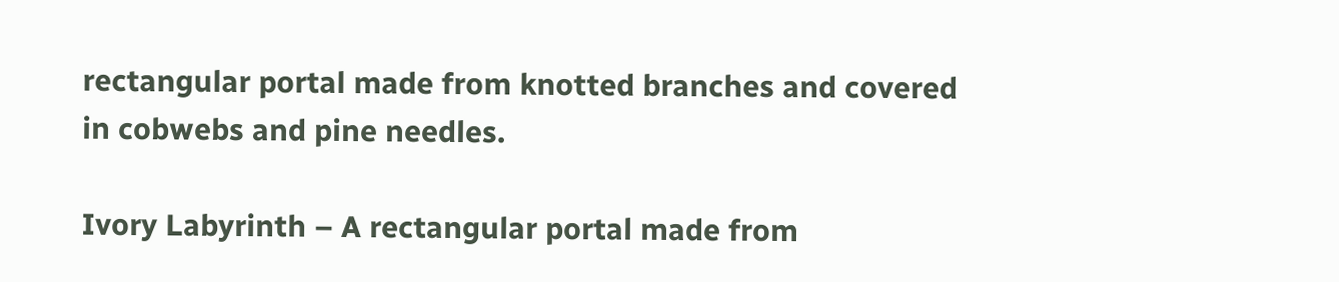rectangular portal made from knotted branches and covered in cobwebs and pine needles.

Ivory Labyrinth – A rectangular portal made from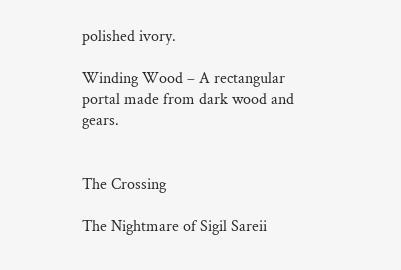polished ivory.

Winding Wood – A rectangular portal made from dark wood and gears.


The Crossing

The Nightmare of Sigil Sareii